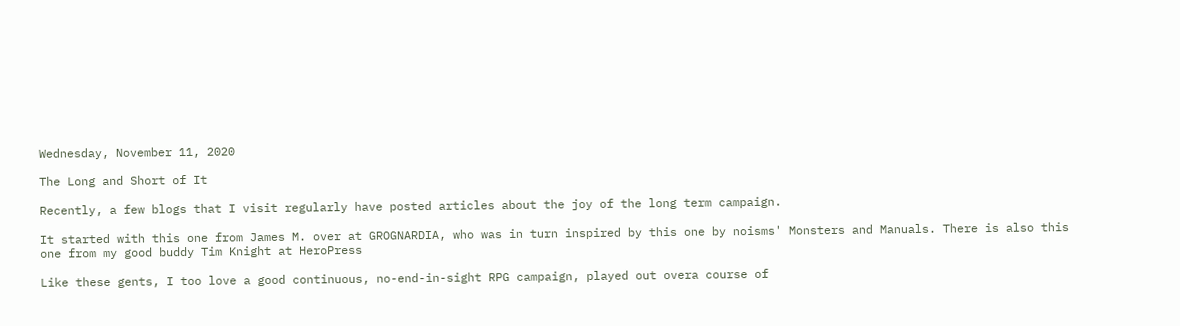Wednesday, November 11, 2020

The Long and Short of It

Recently, a few blogs that I visit regularly have posted articles about the joy of the long term campaign.

It started with this one from James M. over at GROGNARDIA, who was in turn inspired by this one by noisms' Monsters and Manuals. There is also this one from my good buddy Tim Knight at HeroPress

Like these gents, I too love a good continuous, no-end-in-sight RPG campaign, played out overa course of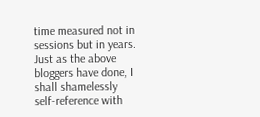time measured not in sessions but in years. Just as the above bloggers have done, I shall shamelessly self-reference with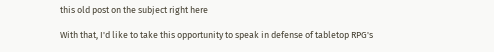this old post on the subject right here

With that, I'd like to take this opportunity to speak in defense of tabletop RPG's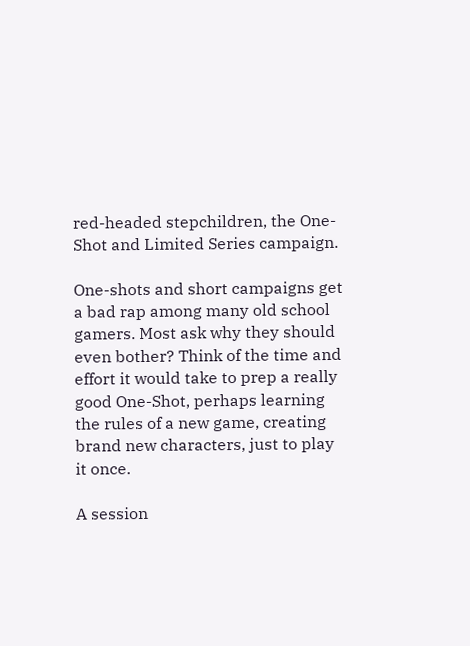red-headed stepchildren, the One-Shot and Limited Series campaign.

One-shots and short campaigns get a bad rap among many old school gamers. Most ask why they should even bother? Think of the time and effort it would take to prep a really good One-Shot, perhaps learning the rules of a new game, creating brand new characters, just to play it once.

A session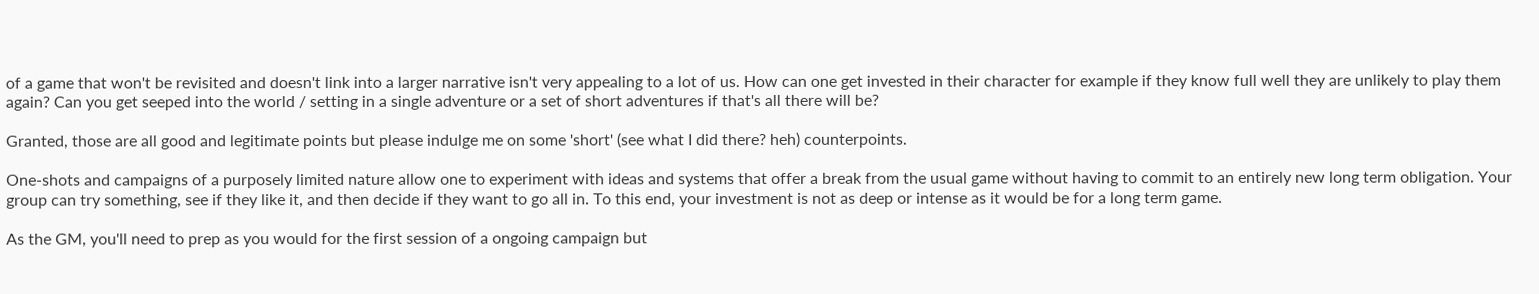of a game that won't be revisited and doesn't link into a larger narrative isn't very appealing to a lot of us. How can one get invested in their character for example if they know full well they are unlikely to play them again? Can you get seeped into the world / setting in a single adventure or a set of short adventures if that's all there will be?

Granted, those are all good and legitimate points but please indulge me on some 'short' (see what I did there? heh) counterpoints.

One-shots and campaigns of a purposely limited nature allow one to experiment with ideas and systems that offer a break from the usual game without having to commit to an entirely new long term obligation. Your group can try something, see if they like it, and then decide if they want to go all in. To this end, your investment is not as deep or intense as it would be for a long term game.

As the GM, you'll need to prep as you would for the first session of a ongoing campaign but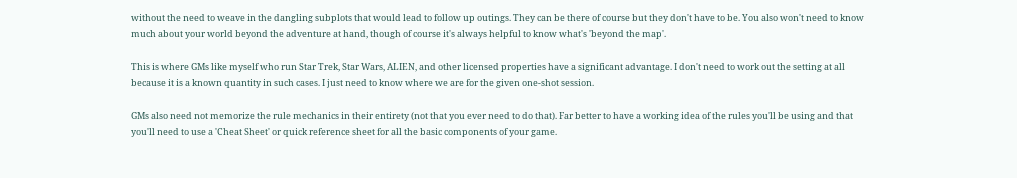without the need to weave in the dangling subplots that would lead to follow up outings. They can be there of course but they don't have to be. You also won't need to know much about your world beyond the adventure at hand, though of course it's always helpful to know what's 'beyond the map'.

This is where GMs like myself who run Star Trek, Star Wars, ALIEN, and other licensed properties have a significant advantage. I don't need to work out the setting at all because it is a known quantity in such cases. I just need to know where we are for the given one-shot session.

GMs also need not memorize the rule mechanics in their entirety (not that you ever need to do that). Far better to have a working idea of the rules you'll be using and that you'll need to use a 'Cheat Sheet' or quick reference sheet for all the basic components of your game.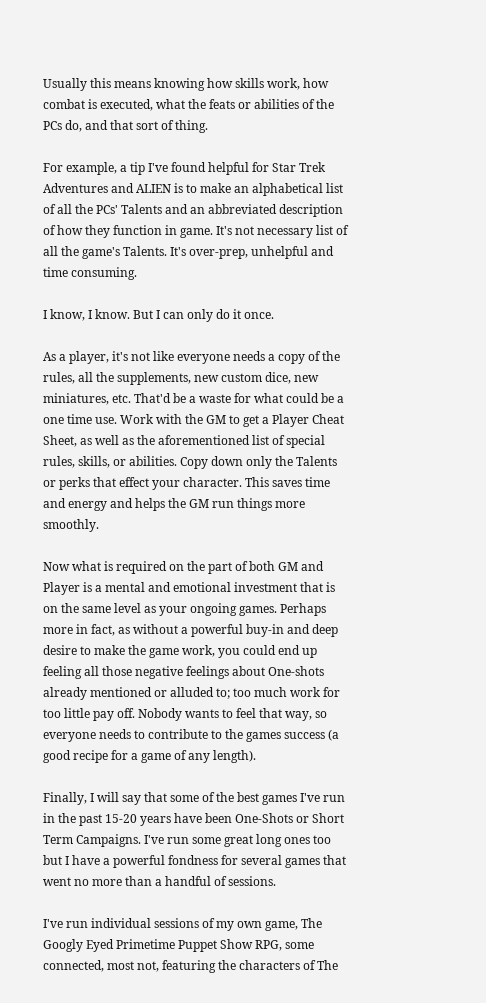Usually this means knowing how skills work, how combat is executed, what the feats or abilities of the PCs do, and that sort of thing.

For example, a tip I've found helpful for Star Trek Adventures and ALIEN is to make an alphabetical list of all the PCs' Talents and an abbreviated description of how they function in game. It's not necessary list of all the game's Talents. It's over-prep, unhelpful and time consuming.

I know, I know. But I can only do it once.

As a player, it's not like everyone needs a copy of the rules, all the supplements, new custom dice, new miniatures, etc. That'd be a waste for what could be a one time use. Work with the GM to get a Player Cheat Sheet, as well as the aforementioned list of special rules, skills, or abilities. Copy down only the Talents or perks that effect your character. This saves time and energy and helps the GM run things more smoothly.

Now what is required on the part of both GM and Player is a mental and emotional investment that is on the same level as your ongoing games. Perhaps more in fact, as without a powerful buy-in and deep desire to make the game work, you could end up feeling all those negative feelings about One-shots already mentioned or alluded to; too much work for too little pay off. Nobody wants to feel that way, so everyone needs to contribute to the games success (a good recipe for a game of any length).

Finally, I will say that some of the best games I've run in the past 15-20 years have been One-Shots or Short Term Campaigns. I've run some great long ones too but I have a powerful fondness for several games that went no more than a handful of sessions.

I've run individual sessions of my own game, The Googly Eyed Primetime Puppet Show RPG, some connected, most not, featuring the characters of The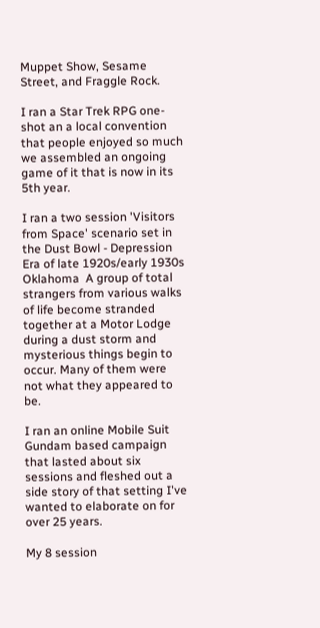Muppet Show, Sesame Street, and Fraggle Rock.

I ran a Star Trek RPG one-shot an a local convention that people enjoyed so much we assembled an ongoing game of it that is now in its 5th year.

I ran a two session 'Visitors from Space' scenario set in the Dust Bowl - Depression Era of late 1920s/early 1930s Oklahoma  A group of total strangers from various walks of life become stranded together at a Motor Lodge during a dust storm and mysterious things begin to occur. Many of them were not what they appeared to be.

I ran an online Mobile Suit Gundam based campaign that lasted about six sessions and fleshed out a side story of that setting I've wanted to elaborate on for over 25 years.

My 8 session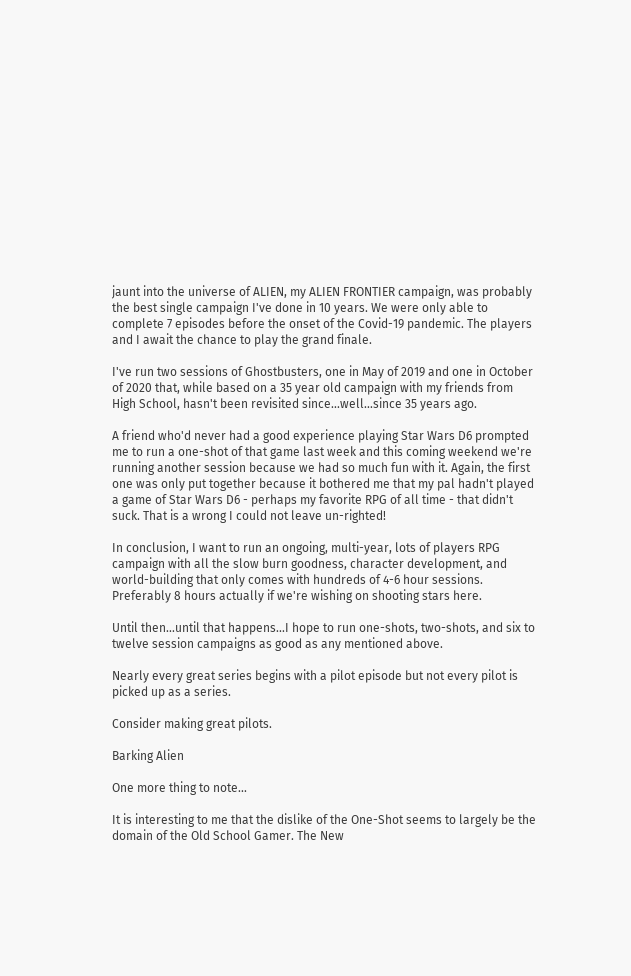jaunt into the universe of ALIEN, my ALIEN FRONTIER campaign, was probably the best single campaign I've done in 10 years. We were only able to complete 7 episodes before the onset of the Covid-19 pandemic. The players and I await the chance to play the grand finale.

I've run two sessions of Ghostbusters, one in May of 2019 and one in October of 2020 that, while based on a 35 year old campaign with my friends from High School, hasn't been revisited since...well...since 35 years ago.

A friend who'd never had a good experience playing Star Wars D6 prompted me to run a one-shot of that game last week and this coming weekend we're running another session because we had so much fun with it. Again, the first one was only put together because it bothered me that my pal hadn't played a game of Star Wars D6 - perhaps my favorite RPG of all time - that didn't suck. That is a wrong I could not leave un-righted!

In conclusion, I want to run an ongoing, multi-year, lots of players RPG campaign with all the slow burn goodness, character development, and world-building that only comes with hundreds of 4-6 hour sessions. Preferably 8 hours actually if we're wishing on shooting stars here.

Until then...until that happens...I hope to run one-shots, two-shots, and six to twelve session campaigns as good as any mentioned above.

Nearly every great series begins with a pilot episode but not every pilot is picked up as a series.

Consider making great pilots.

Barking Alien

One more thing to note...

It is interesting to me that the dislike of the One-Shot seems to largely be the domain of the Old School Gamer. The New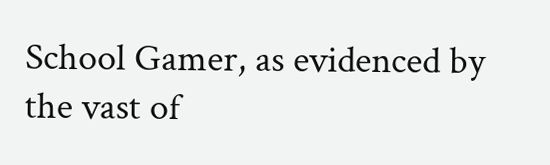School Gamer, as evidenced by the vast of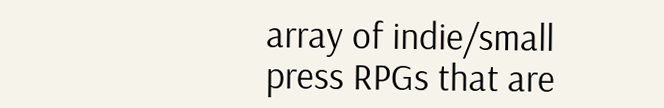array of indie/small press RPGs that are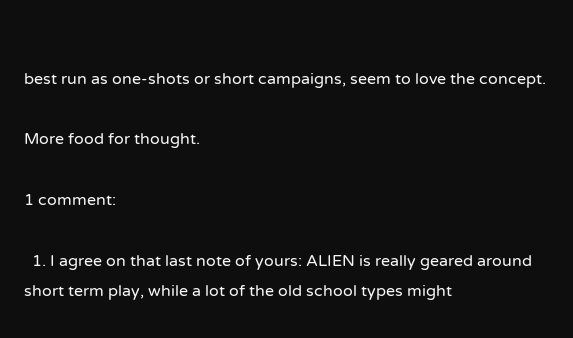best run as one-shots or short campaigns, seem to love the concept.

More food for thought.

1 comment:

  1. I agree on that last note of yours: ALIEN is really geared around short term play, while a lot of the old school types might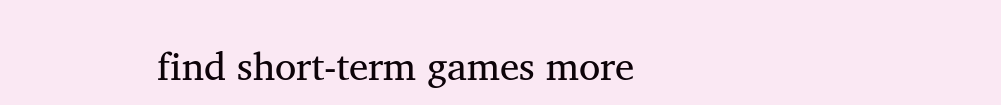find short-term games more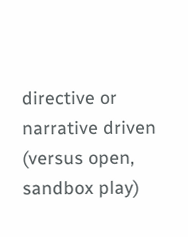directive or narrative driven (versus open, sandbox play)